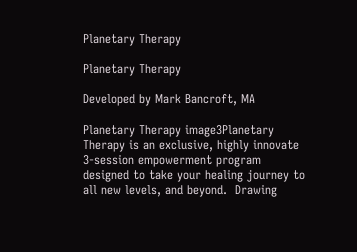Planetary Therapy

Planetary Therapy

Developed by Mark Bancroft, MA

Planetary Therapy image3Planetary Therapy is an exclusive, highly innovate 3-session empowerment program designed to take your healing journey to all new levels, and beyond.  Drawing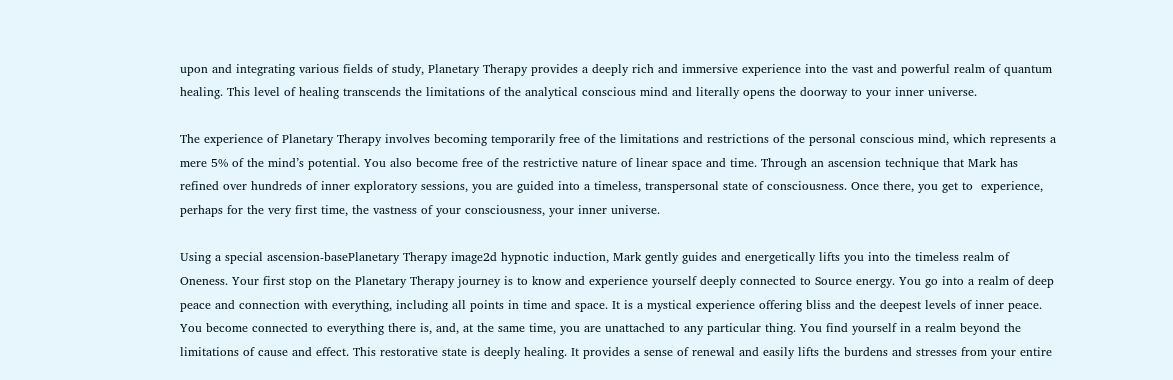upon and integrating various fields of study, Planetary Therapy provides a deeply rich and immersive experience into the vast and powerful realm of quantum healing. This level of healing transcends the limitations of the analytical conscious mind and literally opens the doorway to your inner universe.

The experience of Planetary Therapy involves becoming temporarily free of the limitations and restrictions of the personal conscious mind, which represents a mere 5% of the mind’s potential. You also become free of the restrictive nature of linear space and time. Through an ascension technique that Mark has refined over hundreds of inner exploratory sessions, you are guided into a timeless, transpersonal state of consciousness. Once there, you get to  experience, perhaps for the very first time, the vastness of your consciousness, your inner universe.

Using a special ascension-basePlanetary Therapy image2d hypnotic induction, Mark gently guides and energetically lifts you into the timeless realm of Oneness. Your first stop on the Planetary Therapy journey is to know and experience yourself deeply connected to Source energy. You go into a realm of deep peace and connection with everything, including all points in time and space. It is a mystical experience offering bliss and the deepest levels of inner peace. You become connected to everything there is, and, at the same time, you are unattached to any particular thing. You find yourself in a realm beyond the limitations of cause and effect. This restorative state is deeply healing. It provides a sense of renewal and easily lifts the burdens and stresses from your entire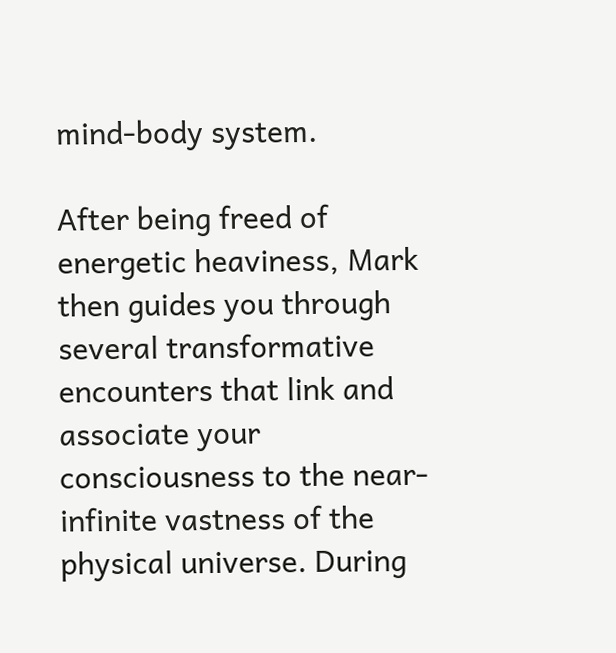mind-body system.

After being freed of energetic heaviness, Mark then guides you through several transformative encounters that link and associate your consciousness to the near-infinite vastness of the physical universe. During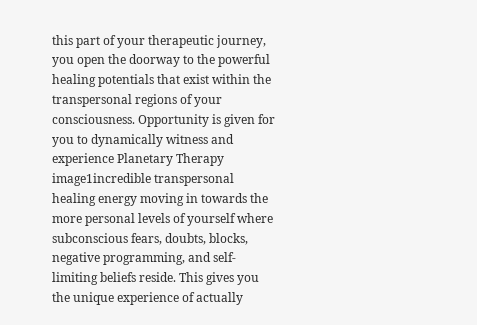this part of your therapeutic journey, you open the doorway to the powerful healing potentials that exist within the transpersonal regions of your consciousness. Opportunity is given for you to dynamically witness and experience Planetary Therapy image1incredible transpersonal healing energy moving in towards the more personal levels of yourself where subconscious fears, doubts, blocks, negative programming, and self-limiting beliefs reside. This gives you the unique experience of actually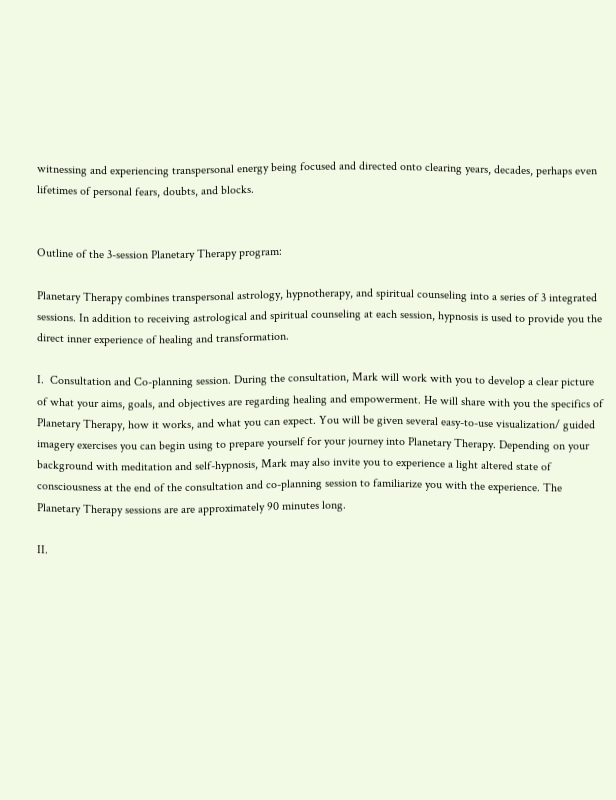witnessing and experiencing transpersonal energy being focused and directed onto clearing years, decades, perhaps even lifetimes of personal fears, doubts, and blocks.


Outline of the 3-session Planetary Therapy program:

Planetary Therapy combines transpersonal astrology, hypnotherapy, and spiritual counseling into a series of 3 integrated sessions. In addition to receiving astrological and spiritual counseling at each session, hypnosis is used to provide you the direct inner experience of healing and transformation.

I.  Consultation and Co-planning session. During the consultation, Mark will work with you to develop a clear picture of what your aims, goals, and objectives are regarding healing and empowerment. He will share with you the specifics of Planetary Therapy, how it works, and what you can expect. You will be given several easy-to-use visualization/ guided imagery exercises you can begin using to prepare yourself for your journey into Planetary Therapy. Depending on your background with meditation and self-hypnosis, Mark may also invite you to experience a light altered state of consciousness at the end of the consultation and co-planning session to familiarize you with the experience. The Planetary Therapy sessions are are approximately 90 minutes long.

II.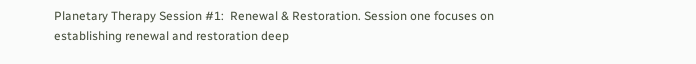Planetary Therapy Session #1:  Renewal & Restoration. Session one focuses on establishing renewal and restoration deep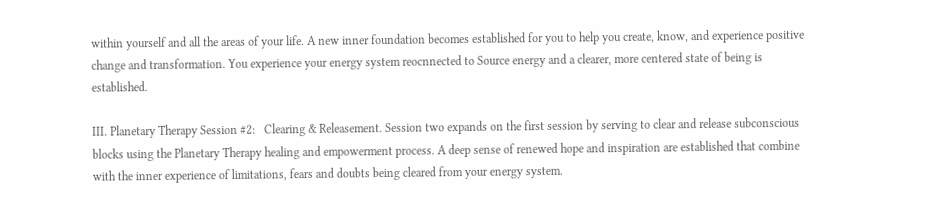within yourself and all the areas of your life. A new inner foundation becomes established for you to help you create, know, and experience positive change and transformation. You experience your energy system reocnnected to Source energy and a clearer, more centered state of being is established.

III. Planetary Therapy Session #2:   Clearing & Releasement. Session two expands on the first session by serving to clear and release subconscious blocks using the Planetary Therapy healing and empowerment process. A deep sense of renewed hope and inspiration are established that combine with the inner experience of limitations, fears and doubts being cleared from your energy system.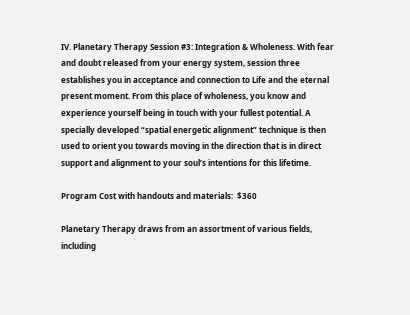IV. Planetary Therapy Session #3: Integration & Wholeness. With fear and doubt released from your energy system, session three establishes you in acceptance and connection to Life and the eternal present moment. From this place of wholeness, you know and experience yourself being in touch with your fullest potential. A specially developed “spatial energetic alignment” technique is then used to orient you towards moving in the direction that is in direct support and alignment to your soul’s intentions for this lifetime.

Program Cost with handouts and materials:  $360

Planetary Therapy draws from an assortment of various fields, including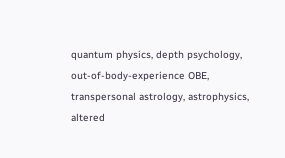quantum physics, depth psychology, out-of-body-experience OBE, transpersonal astrology, astrophysics, altered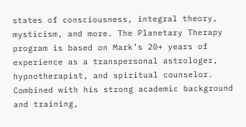states of consciousness, integral theory, mysticism, and more. The Planetary Therapy program is based on Mark’s 20+ years of experience as a transpersonal astrologer, hypnotherapist, and spiritual counselor. Combined with his strong academic background and training,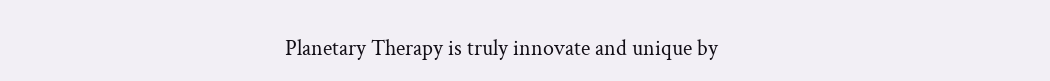Planetary Therapy is truly innovate and unique by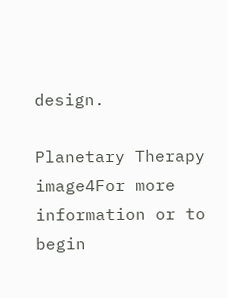design.

Planetary Therapy image4For more information or to begin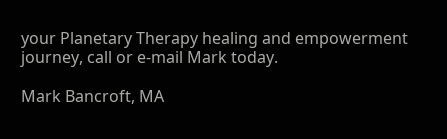your Planetary Therapy healing and empowerment journey, call or e-mail Mark today.

Mark Bancroft, MA